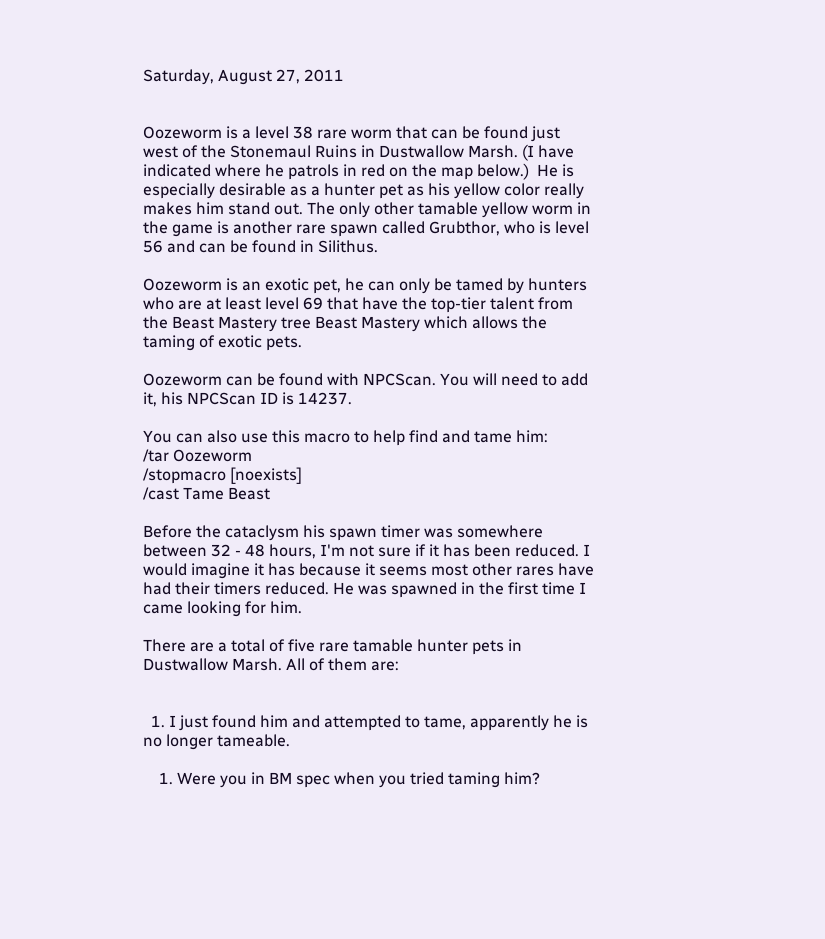Saturday, August 27, 2011


Oozeworm is a level 38 rare worm that can be found just west of the Stonemaul Ruins in Dustwallow Marsh. (I have indicated where he patrols in red on the map below.)  He is especially desirable as a hunter pet as his yellow color really makes him stand out. The only other tamable yellow worm in the game is another rare spawn called Grubthor, who is level 56 and can be found in Silithus.

Oozeworm is an exotic pet, he can only be tamed by hunters who are at least level 69 that have the top-tier talent from the Beast Mastery tree Beast Mastery which allows the taming of exotic pets.

Oozeworm can be found with NPCScan. You will need to add it, his NPCScan ID is 14237.

You can also use this macro to help find and tame him:
/tar Oozeworm
/stopmacro [noexists]
/cast Tame Beast

Before the cataclysm his spawn timer was somewhere between 32 - 48 hours, I'm not sure if it has been reduced. I would imagine it has because it seems most other rares have had their timers reduced. He was spawned in the first time I came looking for him.

There are a total of five rare tamable hunter pets in Dustwallow Marsh. All of them are:


  1. I just found him and attempted to tame, apparently he is no longer tameable.

    1. Were you in BM spec when you tried taming him?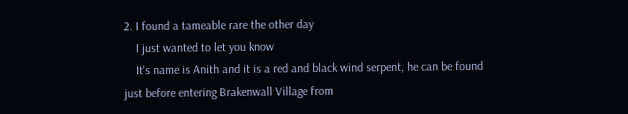2. I found a tameable rare the other day
    I just wanted to let you know
    It's name is Anith and it is a red and black wind serpent, he can be found just before entering Brakenwall Village from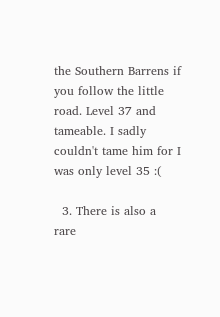the Southern Barrens if you follow the little road. Level 37 and tameable. I sadly couldn't tame him for I was only level 35 :(

  3. There is also a rare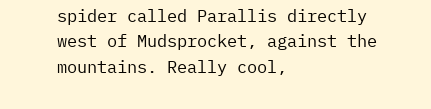spider called Parallis directly west of Mudsprocket, against the mountains. Really cool,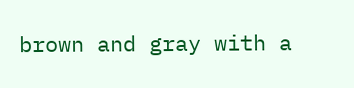brown and gray with a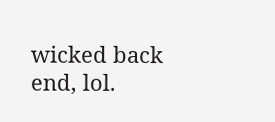wicked back end, lol.